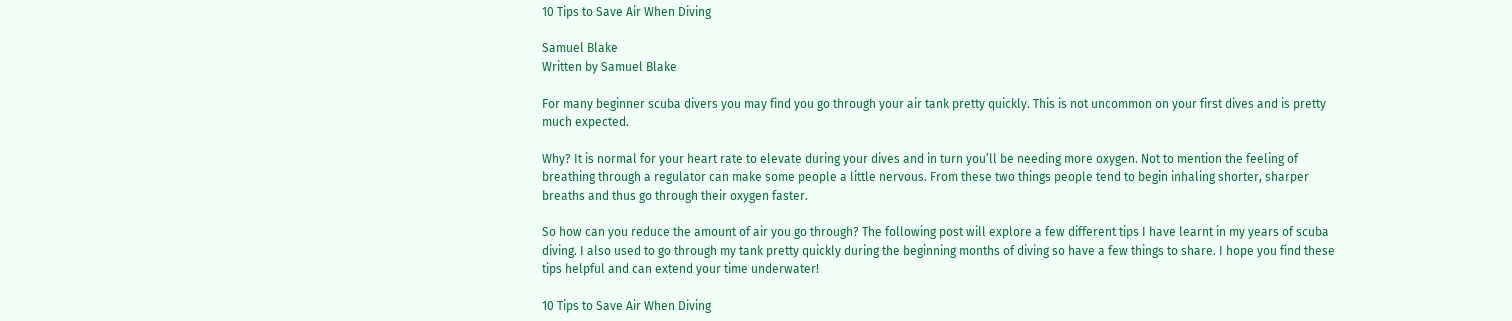10 Tips to Save Air When Diving

Samuel Blake
Written by Samuel Blake

For many beginner scuba divers you may find you go through your air tank pretty quickly. This is not uncommon on your first dives and is pretty much expected.

Why? It is normal for your heart rate to elevate during your dives and in turn you’ll be needing more oxygen. Not to mention the feeling of breathing through a regulator can make some people a little nervous. From these two things people tend to begin inhaling shorter, sharper breaths and thus go through their oxygen faster.

So how can you reduce the amount of air you go through? The following post will explore a few different tips I have learnt in my years of scuba diving. I also used to go through my tank pretty quickly during the beginning months of diving so have a few things to share. I hope you find these tips helpful and can extend your time underwater!

10 Tips to Save Air When Diving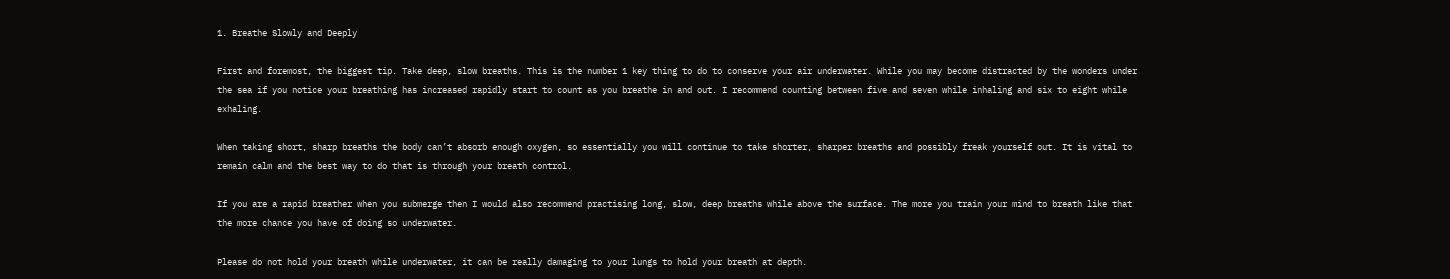1. Breathe Slowly and Deeply

First and foremost, the biggest tip. Take deep, slow breaths. This is the number 1 key thing to do to conserve your air underwater. While you may become distracted by the wonders under the sea if you notice your breathing has increased rapidly start to count as you breathe in and out. I recommend counting between five and seven while inhaling and six to eight while exhaling.

When taking short, sharp breaths the body can’t absorb enough oxygen, so essentially you will continue to take shorter, sharper breaths and possibly freak yourself out. It is vital to remain calm and the best way to do that is through your breath control.

If you are a rapid breather when you submerge then I would also recommend practising long, slow, deep breaths while above the surface. The more you train your mind to breath like that the more chance you have of doing so underwater.

Please do not hold your breath while underwater, it can be really damaging to your lungs to hold your breath at depth.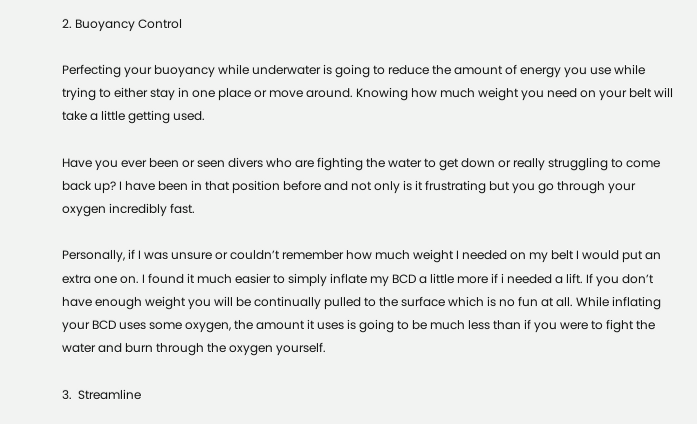2. Buoyancy Control

Perfecting your buoyancy while underwater is going to reduce the amount of energy you use while trying to either stay in one place or move around. Knowing how much weight you need on your belt will take a little getting used.

Have you ever been or seen divers who are fighting the water to get down or really struggling to come back up? I have been in that position before and not only is it frustrating but you go through your oxygen incredibly fast.

Personally, if I was unsure or couldn’t remember how much weight I needed on my belt I would put an extra one on. I found it much easier to simply inflate my BCD a little more if i needed a lift. If you don’t have enough weight you will be continually pulled to the surface which is no fun at all. While inflating your BCD uses some oxygen, the amount it uses is going to be much less than if you were to fight the water and burn through the oxygen yourself.

3.  Streamline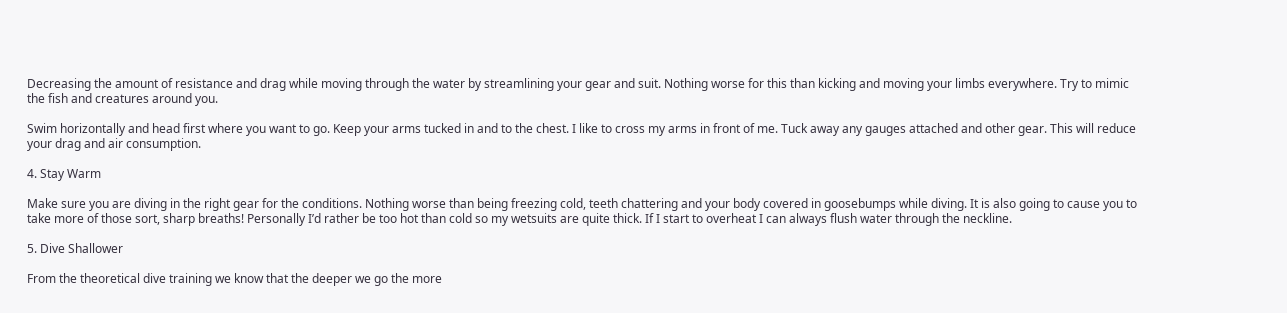Decreasing the amount of resistance and drag while moving through the water by streamlining your gear and suit. Nothing worse for this than kicking and moving your limbs everywhere. Try to mimic the fish and creatures around you.

Swim horizontally and head first where you want to go. Keep your arms tucked in and to the chest. I like to cross my arms in front of me. Tuck away any gauges attached and other gear. This will reduce your drag and air consumption.

4. Stay Warm

Make sure you are diving in the right gear for the conditions. Nothing worse than being freezing cold, teeth chattering and your body covered in goosebumps while diving. It is also going to cause you to take more of those sort, sharp breaths! Personally I’d rather be too hot than cold so my wetsuits are quite thick. If I start to overheat I can always flush water through the neckline.

5. Dive Shallower

From the theoretical dive training we know that the deeper we go the more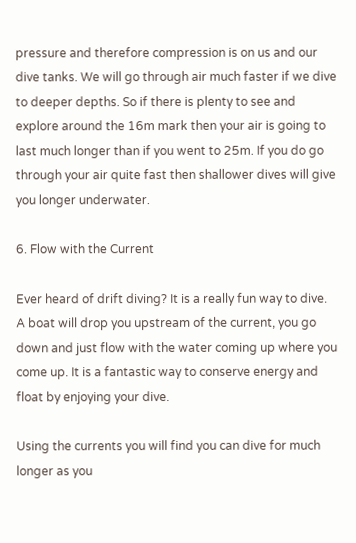pressure and therefore compression is on us and our dive tanks. We will go through air much faster if we dive to deeper depths. So if there is plenty to see and explore around the 16m mark then your air is going to last much longer than if you went to 25m. If you do go through your air quite fast then shallower dives will give you longer underwater.

6. Flow with the Current

Ever heard of drift diving? It is a really fun way to dive. A boat will drop you upstream of the current, you go down and just flow with the water coming up where you come up. It is a fantastic way to conserve energy and float by enjoying your dive.

Using the currents you will find you can dive for much longer as you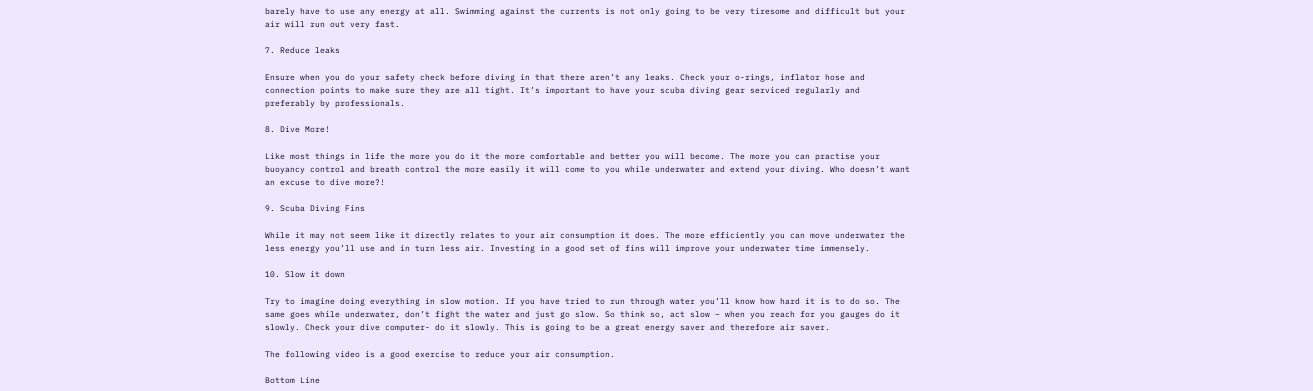barely have to use any energy at all. Swimming against the currents is not only going to be very tiresome and difficult but your air will run out very fast.

7. Reduce leaks

Ensure when you do your safety check before diving in that there aren’t any leaks. Check your o-rings, inflator hose and connection points to make sure they are all tight. It’s important to have your scuba diving gear serviced regularly and preferably by professionals.

8. Dive More!

Like most things in life the more you do it the more comfortable and better you will become. The more you can practise your buoyancy control and breath control the more easily it will come to you while underwater and extend your diving. Who doesn’t want an excuse to dive more?!

9. Scuba Diving Fins

While it may not seem like it directly relates to your air consumption it does. The more efficiently you can move underwater the less energy you’ll use and in turn less air. Investing in a good set of fins will improve your underwater time immensely.

10. Slow it down

Try to imagine doing everything in slow motion. If you have tried to run through water you’ll know how hard it is to do so. The same goes while underwater, don’t fight the water and just go slow. So think so, act slow – when you reach for you gauges do it slowly. Check your dive computer- do it slowly. This is going to be a great energy saver and therefore air saver.

The following video is a good exercise to reduce your air consumption.

Bottom Line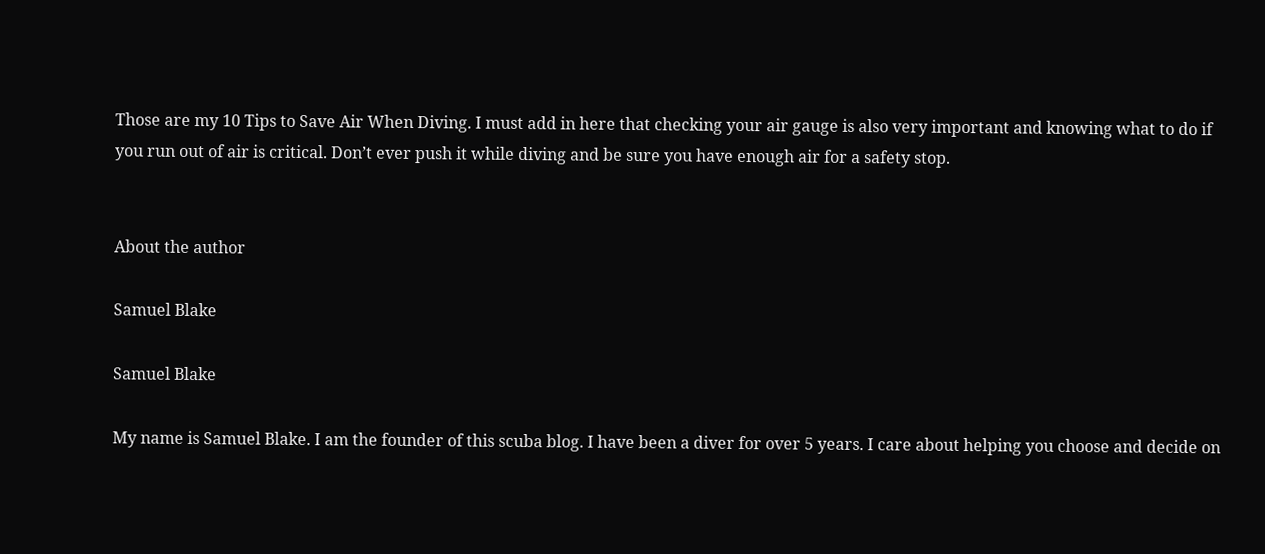Those are my 10 Tips to Save Air When Diving. I must add in here that checking your air gauge is also very important and knowing what to do if you run out of air is critical. Don’t ever push it while diving and be sure you have enough air for a safety stop.


About the author

Samuel Blake

Samuel Blake

My name is Samuel Blake. I am the founder of this scuba blog. I have been a diver for over 5 years. I care about helping you choose and decide on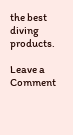the best diving products.

Leave a Comment